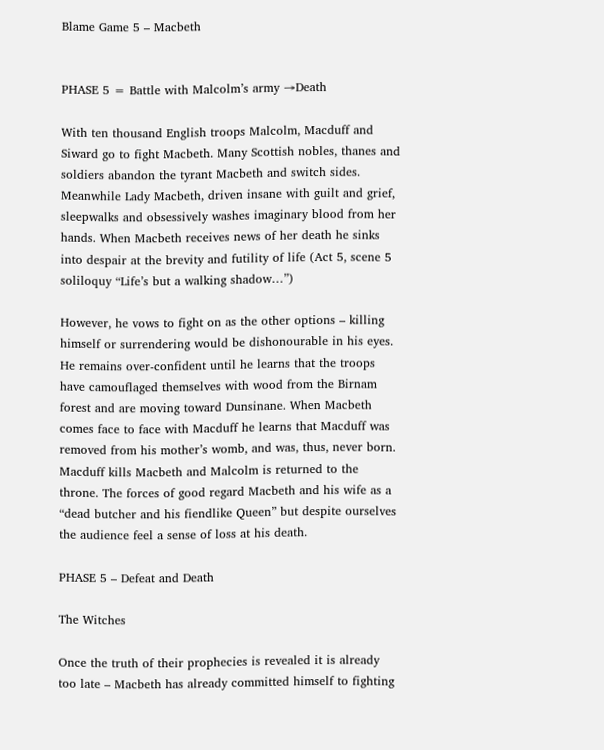Blame Game 5 – Macbeth


PHASE 5 = Battle with Malcolm’s army →Death

With ten thousand English troops Malcolm, Macduff and Siward go to fight Macbeth. Many Scottish nobles, thanes and soldiers abandon the tyrant Macbeth and switch sides. Meanwhile Lady Macbeth, driven insane with guilt and grief, sleepwalks and obsessively washes imaginary blood from her hands. When Macbeth receives news of her death he sinks into despair at the brevity and futility of life (Act 5, scene 5 soliloquy “Life’s but a walking shadow…”)

However, he vows to fight on as the other options – killing himself or surrendering would be dishonourable in his eyes. He remains over-confident until he learns that the troops have camouflaged themselves with wood from the Birnam forest and are moving toward Dunsinane. When Macbeth comes face to face with Macduff he learns that Macduff was removed from his mother’s womb, and was, thus, never born. Macduff kills Macbeth and Malcolm is returned to the throne. The forces of good regard Macbeth and his wife as a “dead butcher and his fiendlike Queen” but despite ourselves the audience feel a sense of loss at his death.

PHASE 5 – Defeat and Death

The Witches

Once the truth of their prophecies is revealed it is already too late – Macbeth has already committed himself to fighting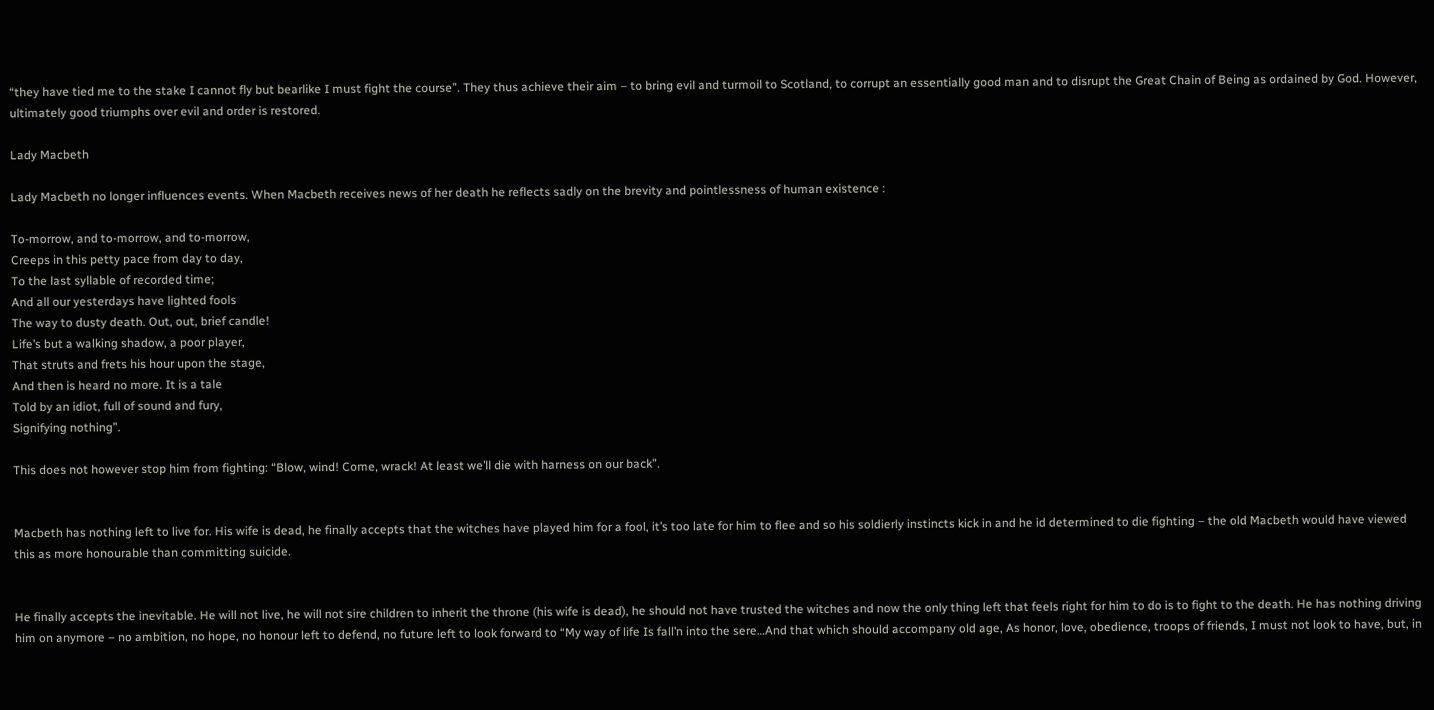“they have tied me to the stake I cannot fly but bearlike I must fight the course”. They thus achieve their aim – to bring evil and turmoil to Scotland, to corrupt an essentially good man and to disrupt the Great Chain of Being as ordained by God. However, ultimately good triumphs over evil and order is restored.

Lady Macbeth

Lady Macbeth no longer influences events. When Macbeth receives news of her death he reflects sadly on the brevity and pointlessness of human existence :

To-morrow, and to-morrow, and to-morrow,
Creeps in this petty pace from day to day,
To the last syllable of recorded time;
And all our yesterdays have lighted fools
The way to dusty death. Out, out, brief candle!
Life’s but a walking shadow, a poor player,
That struts and frets his hour upon the stage,
And then is heard no more. It is a tale
Told by an idiot, full of sound and fury,
Signifying nothing”.

This does not however stop him from fighting: “Blow, wind! Come, wrack! At least we’ll die with harness on our back”.


Macbeth has nothing left to live for. His wife is dead, he finally accepts that the witches have played him for a fool, it’s too late for him to flee and so his soldierly instincts kick in and he id determined to die fighting – the old Macbeth would have viewed this as more honourable than committing suicide.


He finally accepts the inevitable. He will not live, he will not sire children to inherit the throne (his wife is dead), he should not have trusted the witches and now the only thing left that feels right for him to do is to fight to the death. He has nothing driving him on anymore – no ambition, no hope, no honour left to defend, no future left to look forward to “My way of life Is fall’n into the sere…And that which should accompany old age, As honor, love, obedience, troops of friends, I must not look to have, but, in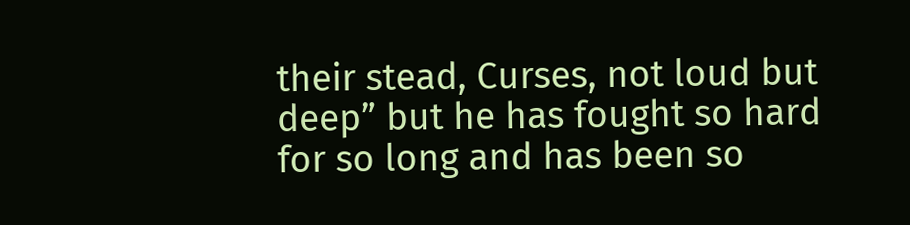their stead, Curses, not loud but deep” but he has fought so hard for so long and has been so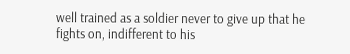well trained as a soldier never to give up that he fights on, indifferent to his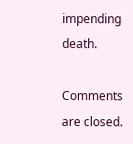impending death.

Comments are closed.